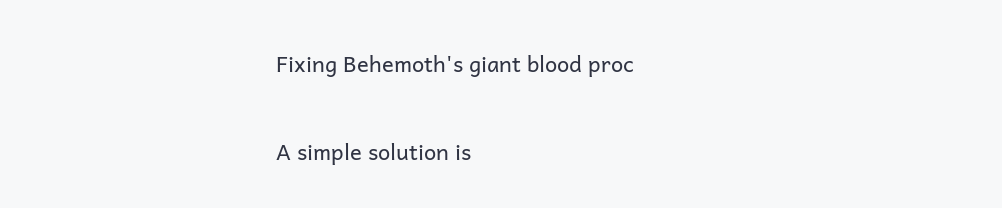Fixing Behemoth's giant blood proc

A simple solution is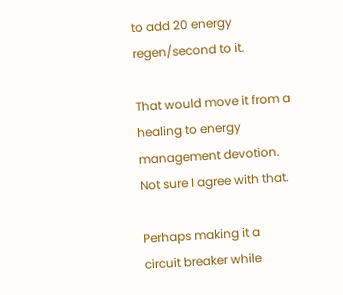to add 20 energy regen/second to it.

That would move it from a healing to energy management devotion. Not sure I agree with that.

Perhaps making it a circuit breaker while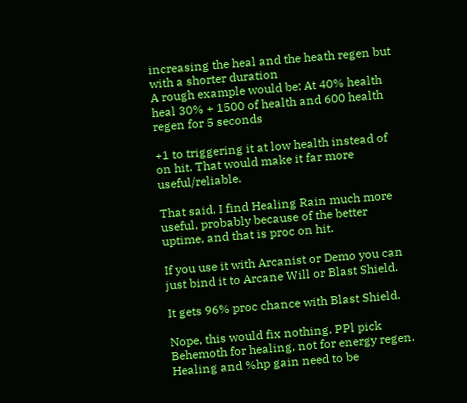increasing the heal and the heath regen but with a shorter duration
A rough example would be: At 40% health heal 30% + 1500 of health and 600 health regen for 5 seconds

+1 to triggering it at low health instead of on hit. That would make it far more useful/reliable.

That said, I find Healing Rain much more useful, probably because of the better uptime, and that is proc on hit.

If you use it with Arcanist or Demo you can just bind it to Arcane Will or Blast Shield.

It gets 96% proc chance with Blast Shield.

Nope, this would fix nothing. PPl pick Behemoth for healing, not for energy regen. Healing and %hp gain need to be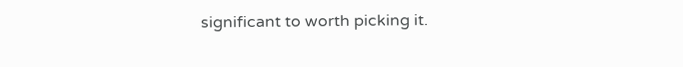significant to worth picking it.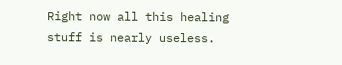Right now all this healing stuff is nearly useless.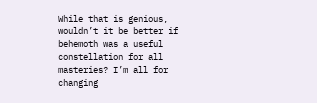While that is genious, wouldn’t it be better if behemoth was a useful constellation for all masteries? I’m all for changing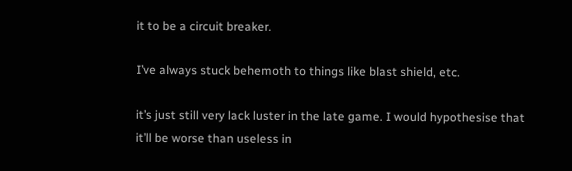it to be a circuit breaker.

I’ve always stuck behemoth to things like blast shield, etc.

it’s just still very lack luster in the late game. I would hypothesise that it’ll be worse than useless in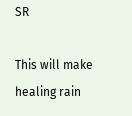SR

This will make healing rain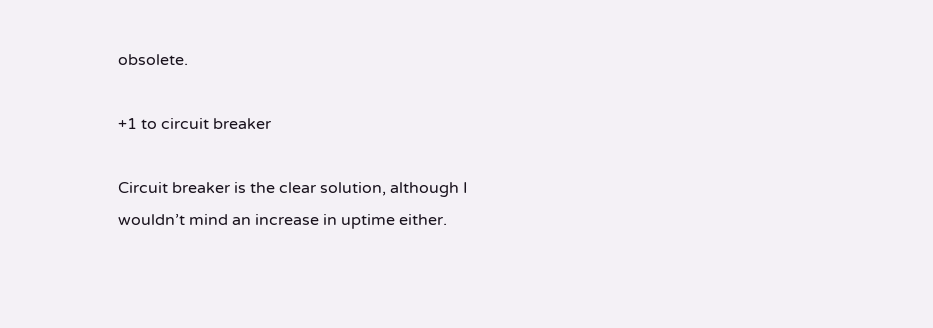obsolete.

+1 to circuit breaker

Circuit breaker is the clear solution, although I wouldn’t mind an increase in uptime either.